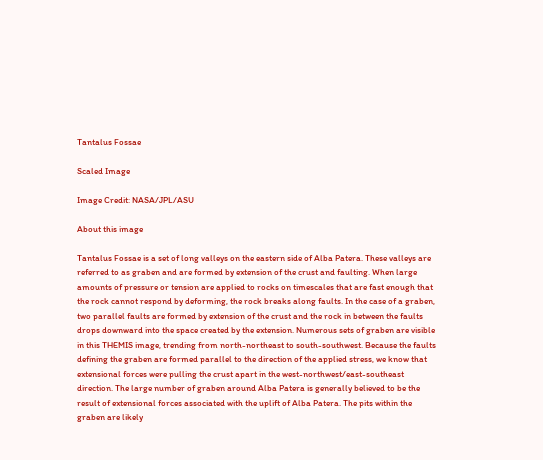Tantalus Fossae

Scaled Image

Image Credit: NASA/JPL/ASU

About this image

Tantalus Fossae is a set of long valleys on the eastern side of Alba Patera. These valleys are referred to as graben and are formed by extension of the crust and faulting. When large amounts of pressure or tension are applied to rocks on timescales that are fast enough that the rock cannot respond by deforming, the rock breaks along faults. In the case of a graben, two parallel faults are formed by extension of the crust and the rock in between the faults drops downward into the space created by the extension. Numerous sets of graben are visible in this THEMIS image, trending from north-northeast to south-southwest. Because the faults defining the graben are formed parallel to the direction of the applied stress, we know that extensional forces were pulling the crust apart in the west-northwest/east-southeast direction. The large number of graben around Alba Patera is generally believed to be the result of extensional forces associated with the uplift of Alba Patera. The pits within the graben are likely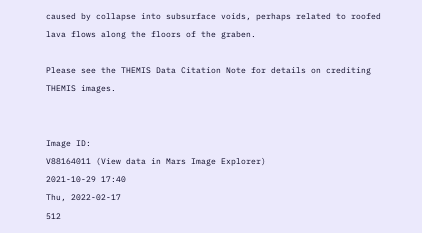caused by collapse into subsurface voids, perhaps related to roofed lava flows along the floors of the graben.

Please see the THEMIS Data Citation Note for details on crediting THEMIS images.


Image ID:
V88164011 (View data in Mars Image Explorer)
2021-10-29 17:40
Thu, 2022-02-17
512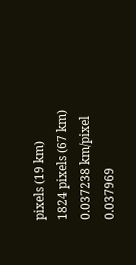pixels (19 km)
1824 pixels (67 km)
0.037238 km/pixel
0.037969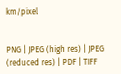km/pixel


PNG | JPEG (high res) | JPEG (reduced res) | PDF | TIFF